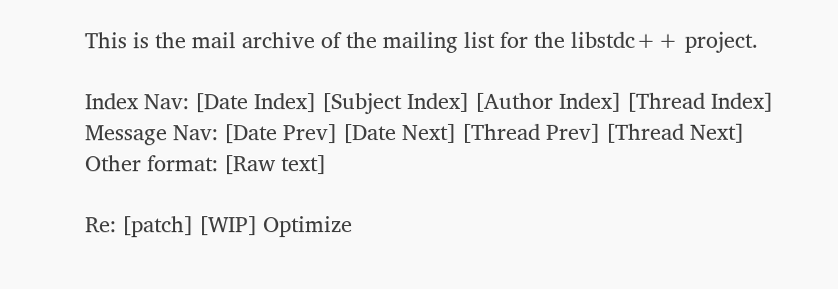This is the mail archive of the mailing list for the libstdc++ project.

Index Nav: [Date Index] [Subject Index] [Author Index] [Thread Index]
Message Nav: [Date Prev] [Date Next] [Thread Prev] [Thread Next]
Other format: [Raw text]

Re: [patch] [WIP] Optimize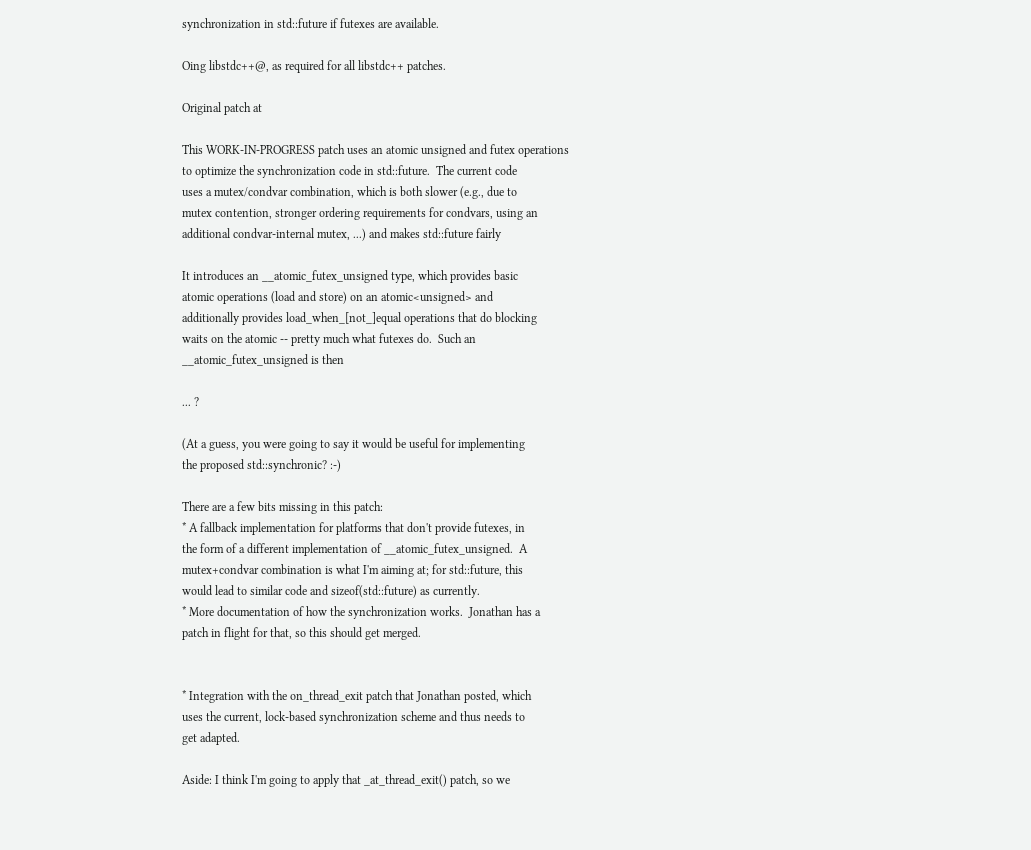synchronization in std::future if futexes are available.

Oing libstdc++@, as required for all libstdc++ patches.

Original patch at

This WORK-IN-PROGRESS patch uses an atomic unsigned and futex operations
to optimize the synchronization code in std::future.  The current code
uses a mutex/condvar combination, which is both slower (e.g., due to
mutex contention, stronger ordering requirements for condvars, using an
additional condvar-internal mutex, ...) and makes std::future fairly

It introduces an __atomic_futex_unsigned type, which provides basic
atomic operations (load and store) on an atomic<unsigned> and
additionally provides load_when_[not_]equal operations that do blocking
waits on the atomic -- pretty much what futexes do.  Such an
__atomic_futex_unsigned is then

... ?

(At a guess, you were going to say it would be useful for implementing
the proposed std::synchronic? :-)

There are a few bits missing in this patch:
* A fallback implementation for platforms that don't provide futexes, in
the form of a different implementation of __atomic_futex_unsigned.  A
mutex+condvar combination is what I'm aiming at; for std::future, this
would lead to similar code and sizeof(std::future) as currently.
* More documentation of how the synchronization works.  Jonathan has a
patch in flight for that, so this should get merged.


* Integration with the on_thread_exit patch that Jonathan posted, which
uses the current, lock-based synchronization scheme and thus needs to
get adapted.

Aside: I think I'm going to apply that _at_thread_exit() patch, so we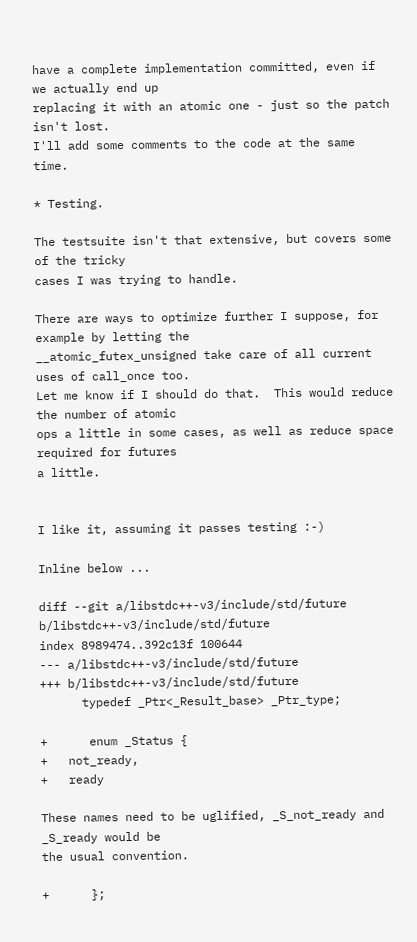have a complete implementation committed, even if we actually end up
replacing it with an atomic one - just so the patch isn't lost.
I'll add some comments to the code at the same time.

* Testing.

The testsuite isn't that extensive, but covers some of the tricky
cases I was trying to handle.

There are ways to optimize further I suppose, for example by letting the
__atomic_futex_unsigned take care of all current uses of call_once too.
Let me know if I should do that.  This would reduce the number of atomic
ops a little in some cases, as well as reduce space required for futures
a little.


I like it, assuming it passes testing :-)

Inline below ...

diff --git a/libstdc++-v3/include/std/future b/libstdc++-v3/include/std/future
index 8989474..392c13f 100644
--- a/libstdc++-v3/include/std/future
+++ b/libstdc++-v3/include/std/future
      typedef _Ptr<_Result_base> _Ptr_type;

+      enum _Status {
+   not_ready,
+   ready

These names need to be uglified, _S_not_ready and _S_ready would be
the usual convention.

+      };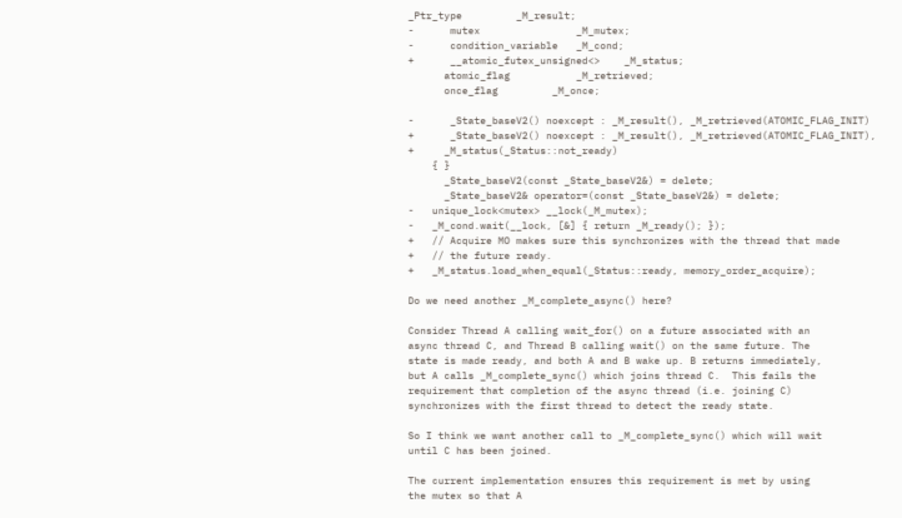_Ptr_type         _M_result;
-      mutex                _M_mutex;
-      condition_variable   _M_cond;
+      __atomic_futex_unsigned<>    _M_status;
      atomic_flag           _M_retrieved;
      once_flag         _M_once;

-      _State_baseV2() noexcept : _M_result(), _M_retrieved(ATOMIC_FLAG_INIT)
+      _State_baseV2() noexcept : _M_result(), _M_retrieved(ATOMIC_FLAG_INIT),
+     _M_status(_Status::not_ready)
    { }
      _State_baseV2(const _State_baseV2&) = delete;
      _State_baseV2& operator=(const _State_baseV2&) = delete;
-   unique_lock<mutex> __lock(_M_mutex);
-   _M_cond.wait(__lock, [&] { return _M_ready(); });
+   // Acquire MO makes sure this synchronizes with the thread that made
+   // the future ready.
+   _M_status.load_when_equal(_Status::ready, memory_order_acquire);

Do we need another _M_complete_async() here?

Consider Thread A calling wait_for() on a future associated with an
async thread C, and Thread B calling wait() on the same future. The
state is made ready, and both A and B wake up. B returns immediately,
but A calls _M_complete_sync() which joins thread C.  This fails the
requirement that completion of the async thread (i.e. joining C)
synchronizes with the first thread to detect the ready state.

So I think we want another call to _M_complete_sync() which will wait
until C has been joined.

The current implementation ensures this requirement is met by using
the mutex so that A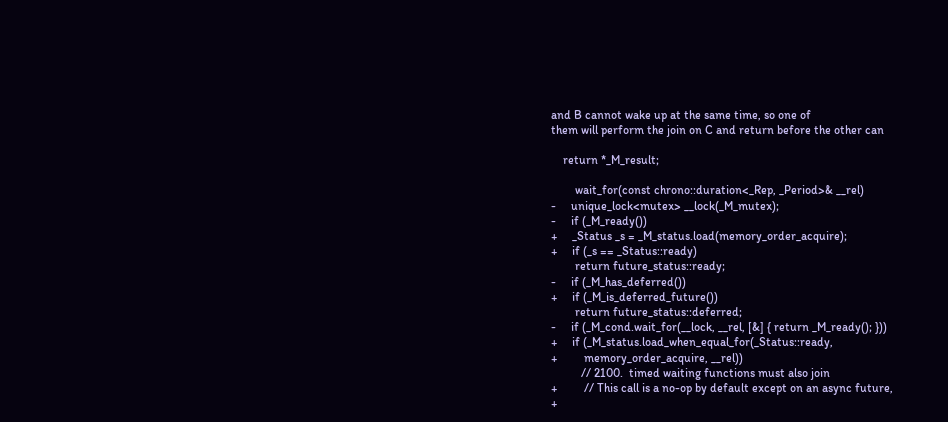and B cannot wake up at the same time, so one of
them will perform the join on C and return before the other can

    return *_M_result;

        wait_for(const chrono::duration<_Rep, _Period>& __rel)
-     unique_lock<mutex> __lock(_M_mutex);
-     if (_M_ready())
+     _Status _s = _M_status.load(memory_order_acquire);
+     if (_s == _Status::ready)
        return future_status::ready;
-     if (_M_has_deferred())
+     if (_M_is_deferred_future())
        return future_status::deferred;
-     if (_M_cond.wait_for(__lock, __rel, [&] { return _M_ready(); }))
+     if (_M_status.load_when_equal_for(_Status::ready,
+         memory_order_acquire, __rel))
          // 2100.  timed waiting functions must also join
+         // This call is a no-op by default except on an async future,
+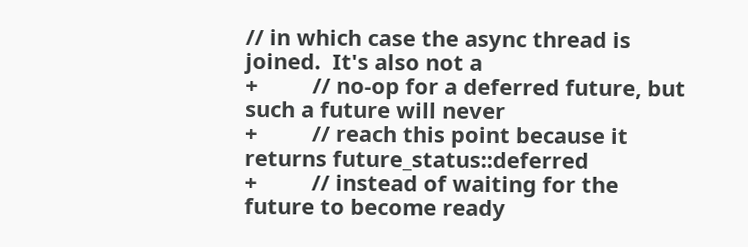// in which case the async thread is joined.  It's also not a
+         // no-op for a deferred future, but such a future will never
+         // reach this point because it returns future_status::deferred
+         // instead of waiting for the future to become ready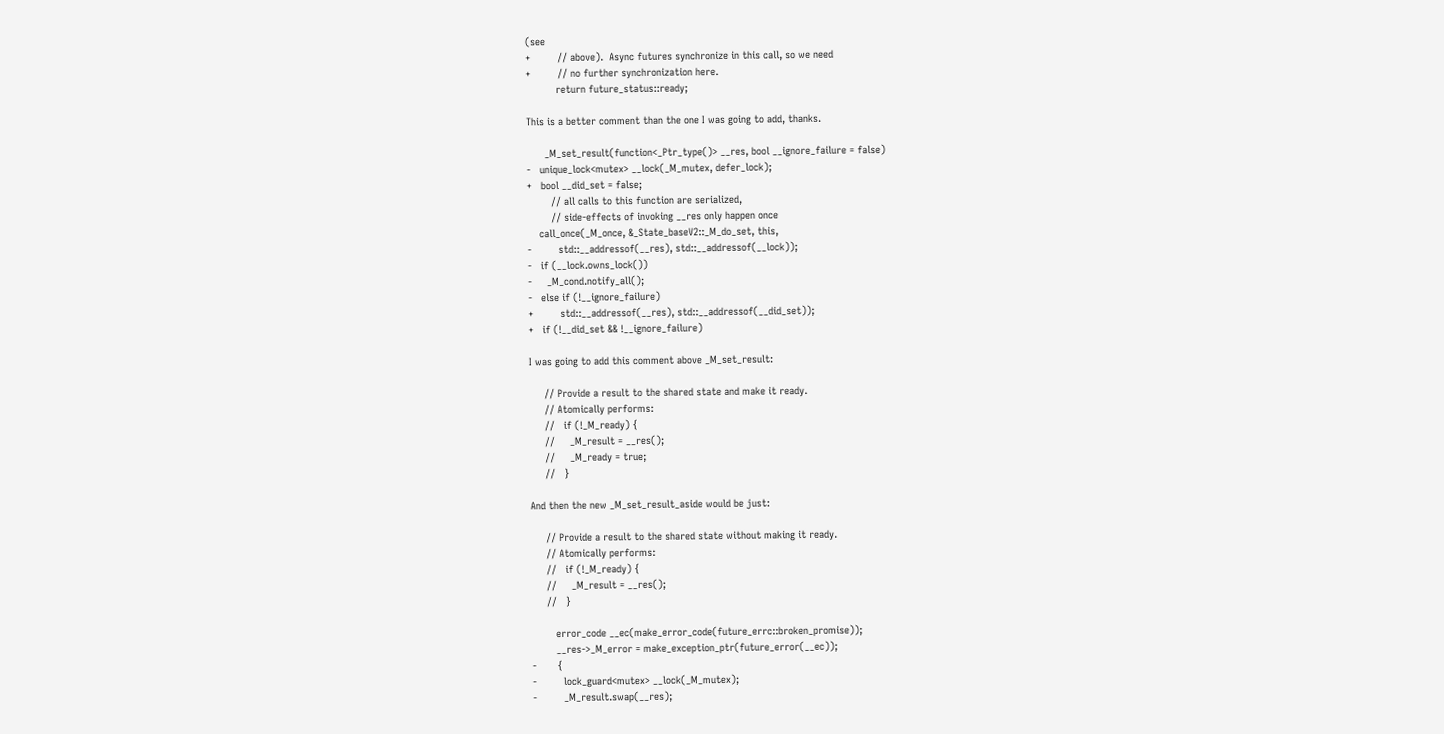(see
+         // above).  Async futures synchronize in this call, so we need
+         // no further synchronization here.
          return future_status::ready;

This is a better comment than the one I was going to add, thanks.

      _M_set_result(function<_Ptr_type()> __res, bool __ignore_failure = false)
-   unique_lock<mutex> __lock(_M_mutex, defer_lock);
+   bool __did_set = false;
        // all calls to this function are serialized,
        // side-effects of invoking __res only happen once
    call_once(_M_once, &_State_baseV2::_M_do_set, this,
-         std::__addressof(__res), std::__addressof(__lock));
-   if (__lock.owns_lock())
-     _M_cond.notify_all();
-   else if (!__ignore_failure)
+         std::__addressof(__res), std::__addressof(__did_set));
+   if (!__did_set && !__ignore_failure)

I was going to add this comment above _M_set_result:

     // Provide a result to the shared state and make it ready.
     // Atomically performs:
     //   if (!_M_ready) {
     //     _M_result = __res();
     //     _M_ready = true;
     //   }

And then the new _M_set_result_aside would be just:

     // Provide a result to the shared state without making it ready.
     // Atomically performs:
     //   if (!_M_ready) {
     //     _M_result = __res();
     //   }

        error_code __ec(make_error_code(future_errc::broken_promise));
        __res->_M_error = make_exception_ptr(future_error(__ec));
-       {
-         lock_guard<mutex> __lock(_M_mutex);
-         _M_result.swap(__res);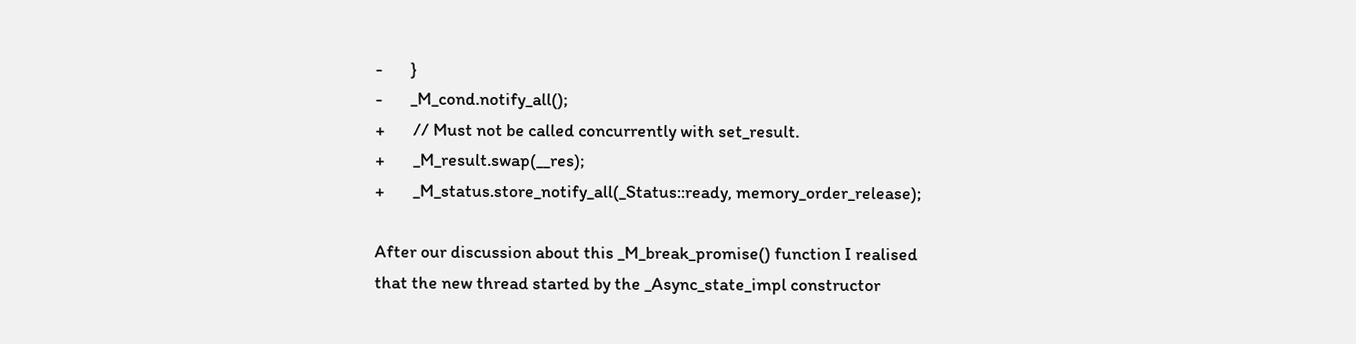-       }
-       _M_cond.notify_all();
+       // Must not be called concurrently with set_result.
+       _M_result.swap(__res);
+       _M_status.store_notify_all(_Status::ready, memory_order_release);

After our discussion about this _M_break_promise() function I realised
that the new thread started by the _Async_state_impl constructor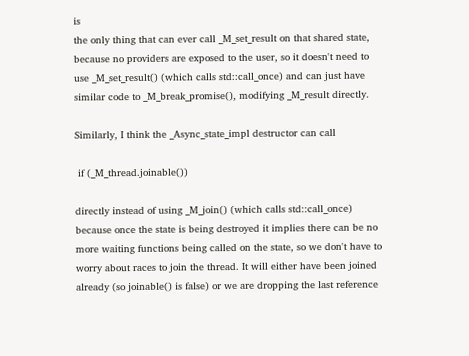is
the only thing that can ever call _M_set_result on that shared state,
because no providers are exposed to the user, so it doesn't need to
use _M_set_result() (which calls std::call_once) and can just have
similar code to _M_break_promise(), modifying _M_result directly.

Similarly, I think the _Async_state_impl destructor can call

 if (_M_thread.joinable())

directly instead of using _M_join() (which calls std::call_once)
because once the state is being destroyed it implies there can be no
more waiting functions being called on the state, so we don't have to
worry about races to join the thread. It will either have been joined
already (so joinable() is false) or we are dropping the last reference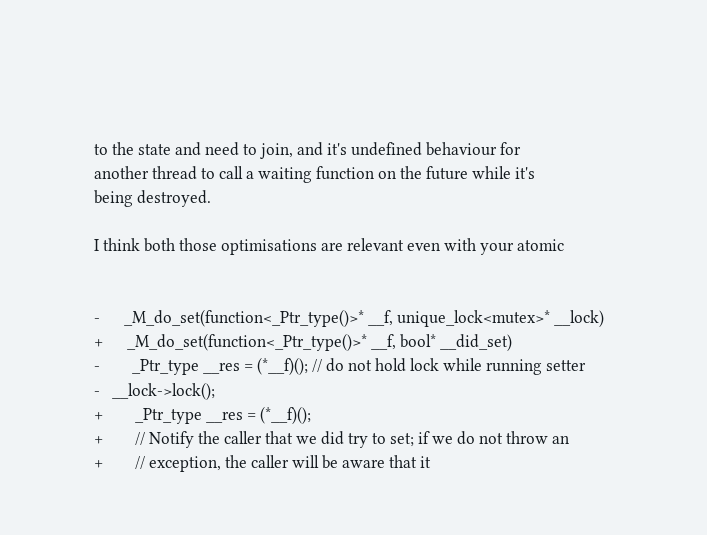to the state and need to join, and it's undefined behaviour for
another thread to call a waiting function on the future while it's
being destroyed.

I think both those optimisations are relevant even with your atomic


-      _M_do_set(function<_Ptr_type()>* __f, unique_lock<mutex>* __lock)
+      _M_do_set(function<_Ptr_type()>* __f, bool* __did_set)
-        _Ptr_type __res = (*__f)(); // do not hold lock while running setter
-   __lock->lock();
+        _Ptr_type __res = (*__f)();
+        // Notify the caller that we did try to set; if we do not throw an
+        // exception, the caller will be aware that it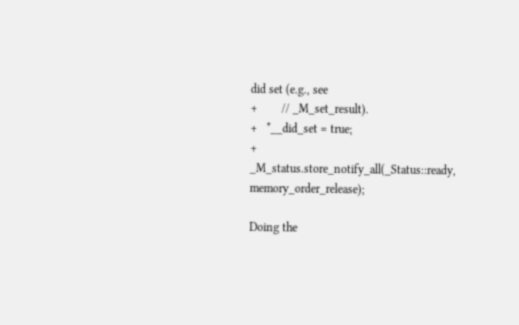did set (e.g., see
+        // _M_set_result).
+   *__did_set = true;
+        _M_status.store_notify_all(_Status::ready, memory_order_release);

Doing the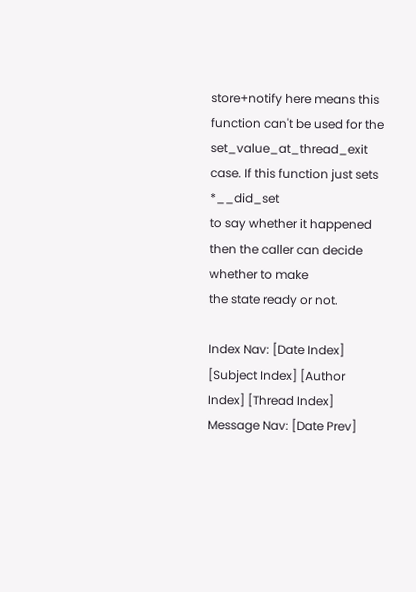store+notify here means this function can't be used for the
set_value_at_thread_exit case. If this function just sets *__did_set
to say whether it happened then the caller can decide whether to make
the state ready or not.

Index Nav: [Date Index] [Subject Index] [Author Index] [Thread Index]
Message Nav: [Date Prev]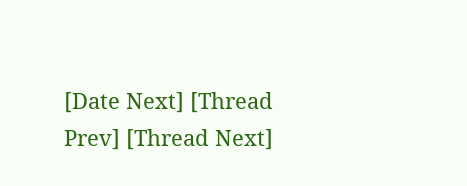[Date Next] [Thread Prev] [Thread Next]